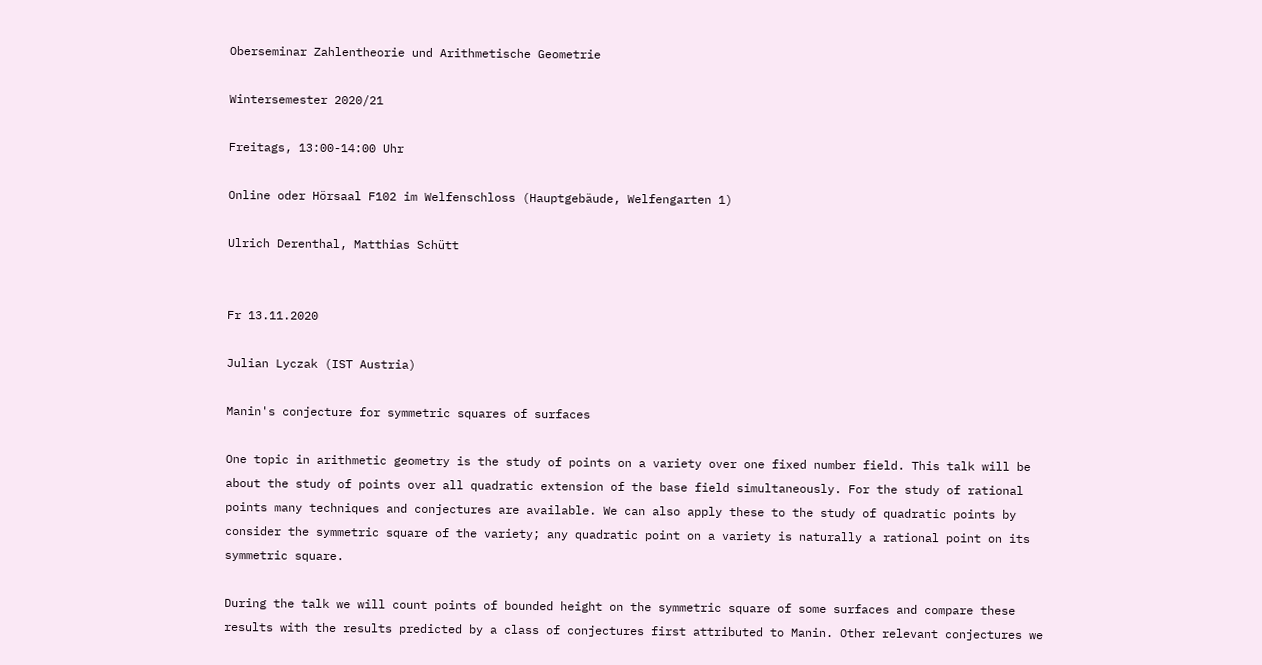Oberseminar Zahlentheorie und Arithmetische Geometrie

Wintersemester 2020/21

Freitags, 13:00-14:00 Uhr

Online oder Hörsaal F102 im Welfenschloss (Hauptgebäude, Welfengarten 1)

Ulrich Derenthal, Matthias Schütt


Fr 13.11.2020

Julian Lyczak (IST Austria)

Manin's conjecture for symmetric squares of surfaces

One topic in arithmetic geometry is the study of points on a variety over one fixed number field. This talk will be about the study of points over all quadratic extension of the base field simultaneously. For the study of rational points many techniques and conjectures are available. We can also apply these to the study of quadratic points by consider the symmetric square of the variety; any quadratic point on a variety is naturally a rational point on its symmetric square.

During the talk we will count points of bounded height on the symmetric square of some surfaces and compare these results with the results predicted by a class of conjectures first attributed to Manin. Other relevant conjectures we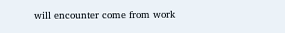will encounter come from work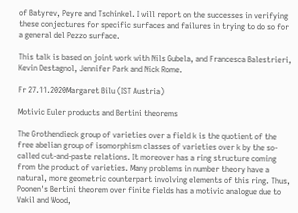of Batyrev, Peyre and Tschinkel. I will report on the successes in verifying these conjectures for specific surfaces and failures in trying to do so for a general del Pezzo surface.

This talk is based on joint work with Nils Gubela, and Francesca Balestrieri, Kevin Destagnol, Jennifer Park and Nick Rome.

Fr 27.11.2020Margaret Bilu (IST Austria)

Motivic Euler products and Bertini theorems

The Grothendieck group of varieties over a field k is the quotient of the free abelian group of isomorphism classes of varieties over k by the so-called cut-and-paste relations. It moreover has a ring structure coming from the product of varieties. Many problems in number theory have a natural, more geometric counterpart involving elements of this ring. Thus, Poonen's Bertini theorem over finite fields has a motivic analogue due to Vakil and Wood,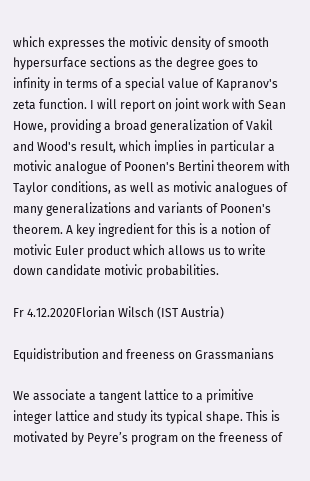which expresses the motivic density of smooth hypersurface sections as the degree goes to infinity in terms of a special value of Kapranov's zeta function. I will report on joint work with Sean Howe, providing a broad generalization of Vakil and Wood's result, which implies in particular a motivic analogue of Poonen's Bertini theorem with Taylor conditions, as well as motivic analogues of many generalizations and variants of Poonen's theorem. A key ingredient for this is a notion of motivic Euler product which allows us to write down candidate motivic probabilities.

Fr 4.12.2020Florian Wilsch (IST Austria)

Equidistribution and freeness on Grassmanians

We associate a tangent lattice to a primitive integer lattice and study its typical shape. This is motivated by Peyre’s program on the freeness of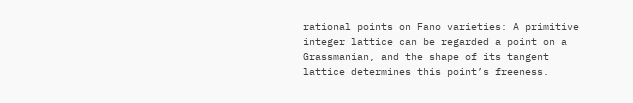rational points on Fano varieties: A primitive integer lattice can be regarded a point on a Grassmanian, and the shape of its tangent lattice determines this point’s freeness.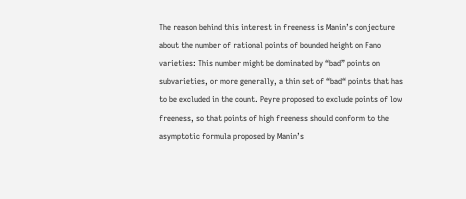The reason behind this interest in freeness is Manin’s conjecture about the number of rational points of bounded height on Fano varieties: This number might be dominated by “bad” points on subvarieties, or more generally, a thin set of “bad“ points that has to be excluded in the count. Peyre proposed to exclude points of low freeness, so that points of high freeness should conform to the asymptotic formula proposed by Manin’s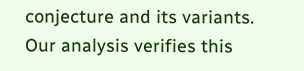conjecture and its variants. Our analysis verifies this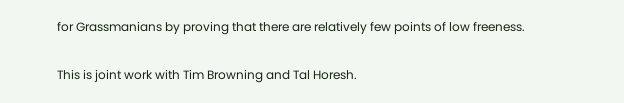for Grassmanians by proving that there are relatively few points of low freeness.

This is joint work with Tim Browning and Tal Horesh.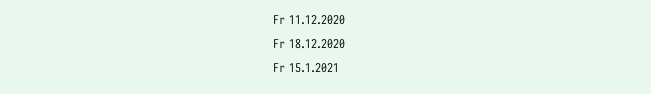Fr 11.12.2020
Fr 18.12.2020
Fr 15.1.2021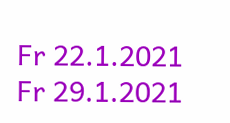Fr 22.1.2021
Fr 29.1.2021